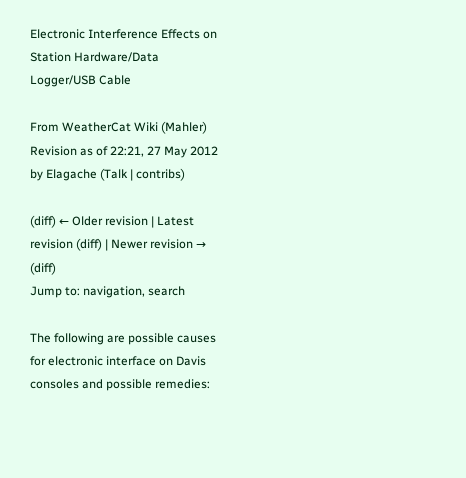Electronic Interference Effects on Station Hardware/Data Logger/USB Cable

From WeatherCat Wiki (Mahler)
Revision as of 22:21, 27 May 2012 by Elagache (Talk | contribs)

(diff) ← Older revision | Latest revision (diff) | Newer revision → (diff)
Jump to: navigation, search

The following are possible causes for electronic interface on Davis consoles and possible remedies: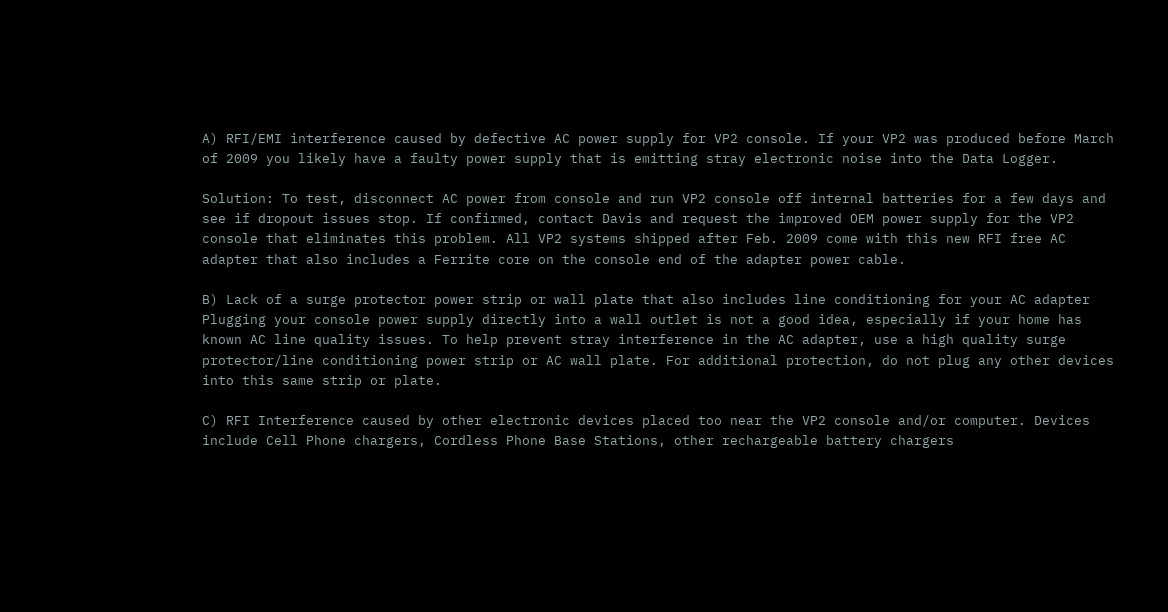A) RFI/EMI interference caused by defective AC power supply for VP2 console. If your VP2 was produced before March of 2009 you likely have a faulty power supply that is emitting stray electronic noise into the Data Logger.

Solution: To test, disconnect AC power from console and run VP2 console off internal batteries for a few days and see if dropout issues stop. If confirmed, contact Davis and request the improved OEM power supply for the VP2 console that eliminates this problem. All VP2 systems shipped after Feb. 2009 come with this new RFI free AC adapter that also includes a Ferrite core on the console end of the adapter power cable.

B) Lack of a surge protector power strip or wall plate that also includes line conditioning for your AC adapter Plugging your console power supply directly into a wall outlet is not a good idea, especially if your home has known AC line quality issues. To help prevent stray interference in the AC adapter, use a high quality surge protector/line conditioning power strip or AC wall plate. For additional protection, do not plug any other devices into this same strip or plate.

C) RFI Interference caused by other electronic devices placed too near the VP2 console and/or computer. Devices include Cell Phone chargers, Cordless Phone Base Stations, other rechargeable battery chargers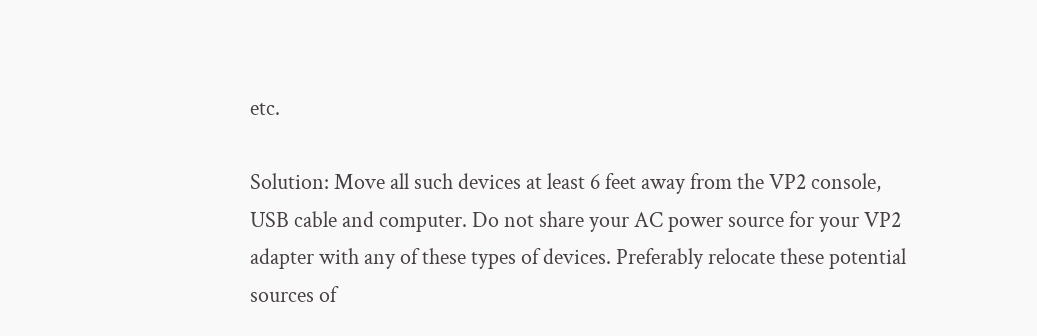etc.

Solution: Move all such devices at least 6 feet away from the VP2 console, USB cable and computer. Do not share your AC power source for your VP2 adapter with any of these types of devices. Preferably relocate these potential sources of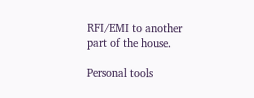RFI/EMI to another part of the house.

Personal tools